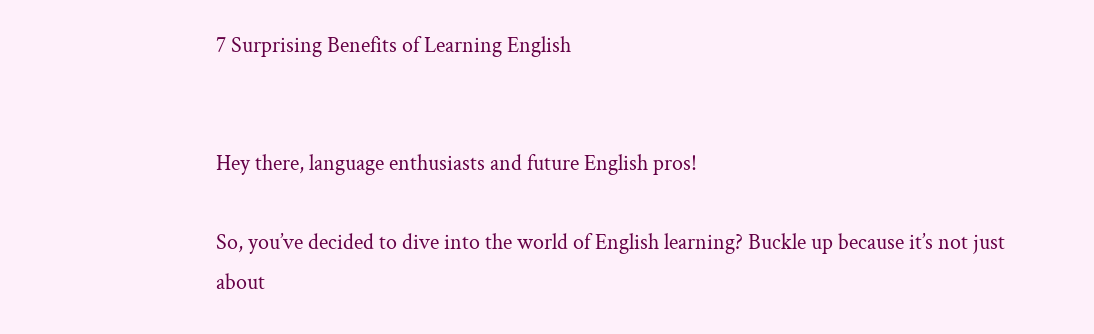7 Surprising Benefits of Learning English


Hey there, language enthusiasts and future English pros!

So, you’ve decided to dive into the world of English learning? Buckle up because it’s not just about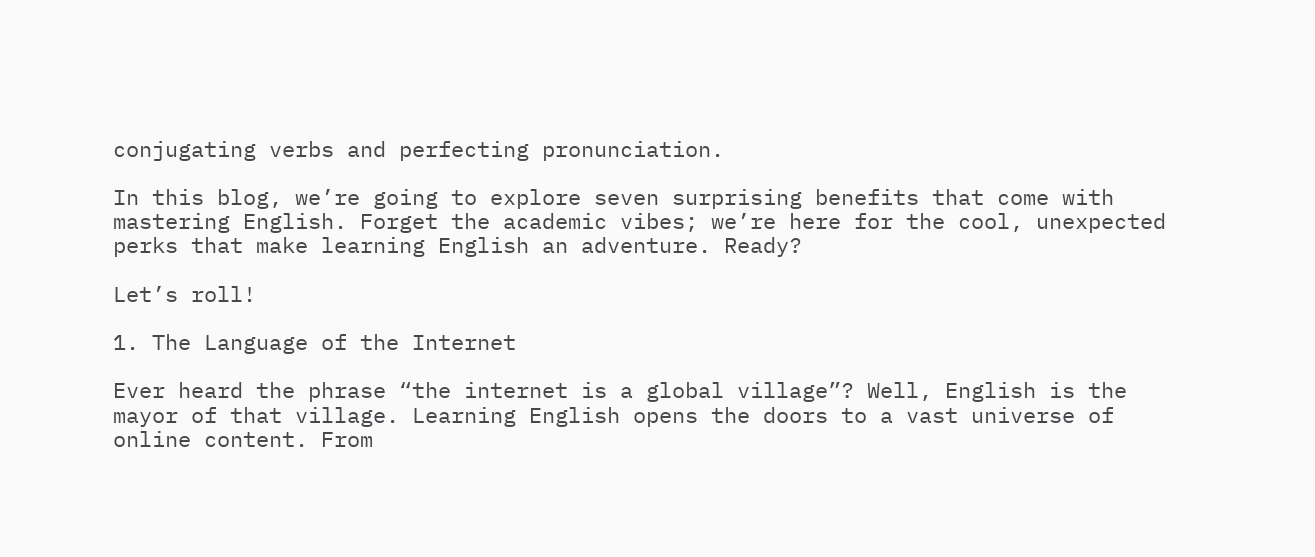conjugating verbs and perfecting pronunciation.

In this blog, we’re going to explore seven surprising benefits that come with mastering English. Forget the academic vibes; we’re here for the cool, unexpected perks that make learning English an adventure. Ready?

Let’s roll!

1. The Language of the Internet

Ever heard the phrase “the internet is a global village”? Well, English is the mayor of that village. Learning English opens the doors to a vast universe of online content. From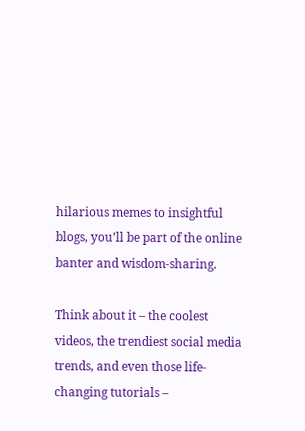hilarious memes to insightful blogs, you’ll be part of the online banter and wisdom-sharing.

Think about it – the coolest videos, the trendiest social media trends, and even those life-changing tutorials –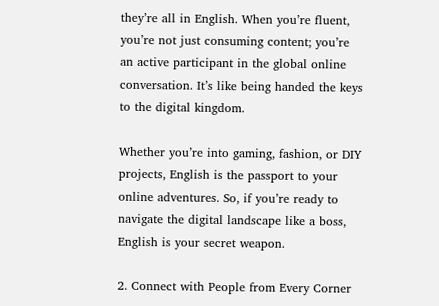they’re all in English. When you’re fluent, you’re not just consuming content; you’re an active participant in the global online conversation. It’s like being handed the keys to the digital kingdom.

Whether you’re into gaming, fashion, or DIY projects, English is the passport to your online adventures. So, if you’re ready to navigate the digital landscape like a boss, English is your secret weapon.

2. Connect with People from Every Corner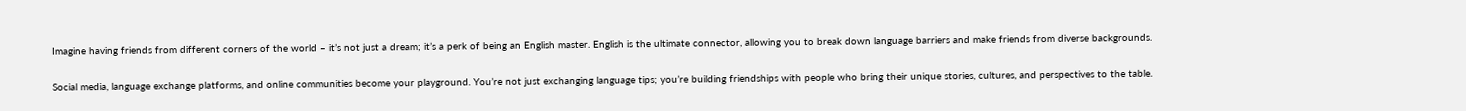Imagine having friends from different corners of the world – it’s not just a dream; it’s a perk of being an English master. English is the ultimate connector, allowing you to break down language barriers and make friends from diverse backgrounds.

Social media, language exchange platforms, and online communities become your playground. You’re not just exchanging language tips; you’re building friendships with people who bring their unique stories, cultures, and perspectives to the table.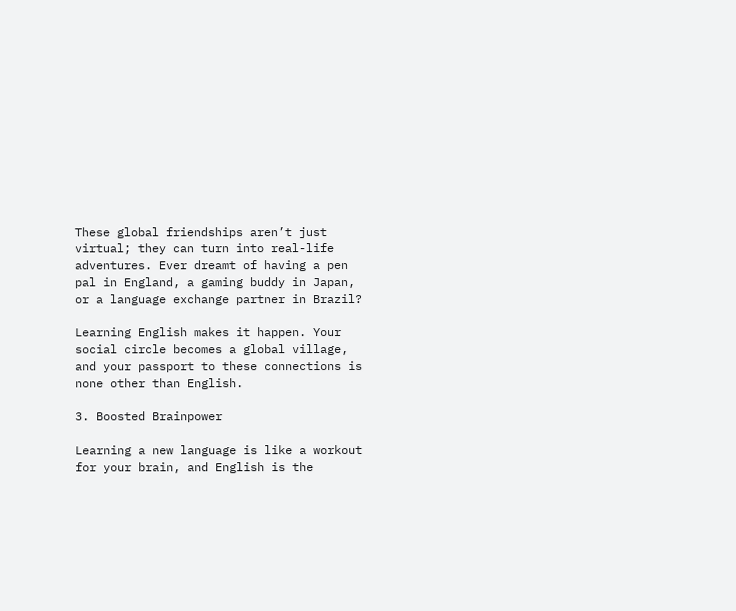These global friendships aren’t just virtual; they can turn into real-life adventures. Ever dreamt of having a pen pal in England, a gaming buddy in Japan, or a language exchange partner in Brazil?

Learning English makes it happen. Your social circle becomes a global village, and your passport to these connections is none other than English.

3. Boosted Brainpower

Learning a new language is like a workout for your brain, and English is the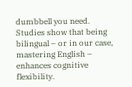dumbbell you need. Studies show that being bilingual – or in our case, mastering English – enhances cognitive flexibility.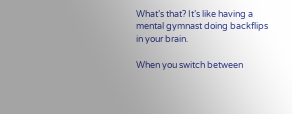What’s that? It’s like having a mental gymnast doing backflips in your brain.

When you switch between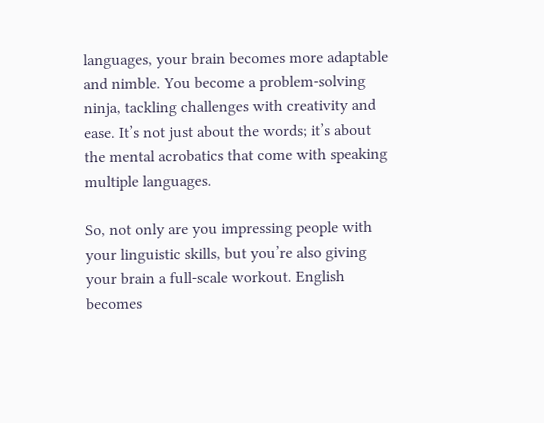languages, your brain becomes more adaptable and nimble. You become a problem-solving ninja, tackling challenges with creativity and ease. It’s not just about the words; it’s about the mental acrobatics that come with speaking multiple languages.

So, not only are you impressing people with your linguistic skills, but you’re also giving your brain a full-scale workout. English becomes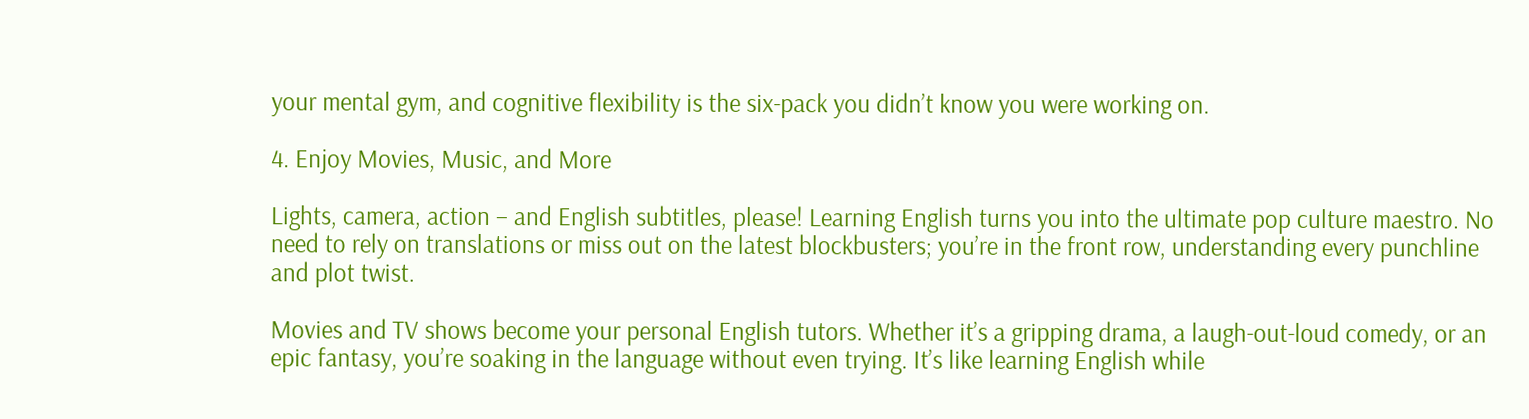your mental gym, and cognitive flexibility is the six-pack you didn’t know you were working on.

4. Enjoy Movies, Music, and More

Lights, camera, action – and English subtitles, please! Learning English turns you into the ultimate pop culture maestro. No need to rely on translations or miss out on the latest blockbusters; you’re in the front row, understanding every punchline and plot twist.

Movies and TV shows become your personal English tutors. Whether it’s a gripping drama, a laugh-out-loud comedy, or an epic fantasy, you’re soaking in the language without even trying. It’s like learning English while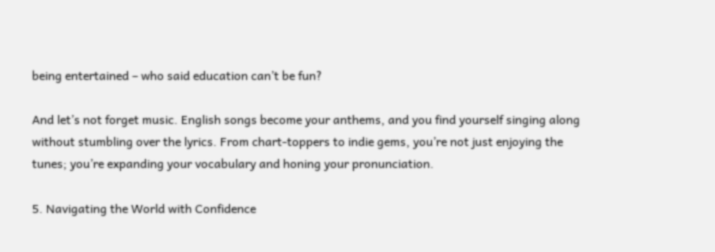being entertained – who said education can’t be fun?

And let’s not forget music. English songs become your anthems, and you find yourself singing along without stumbling over the lyrics. From chart-toppers to indie gems, you’re not just enjoying the tunes; you’re expanding your vocabulary and honing your pronunciation.

5. Navigating the World with Confidence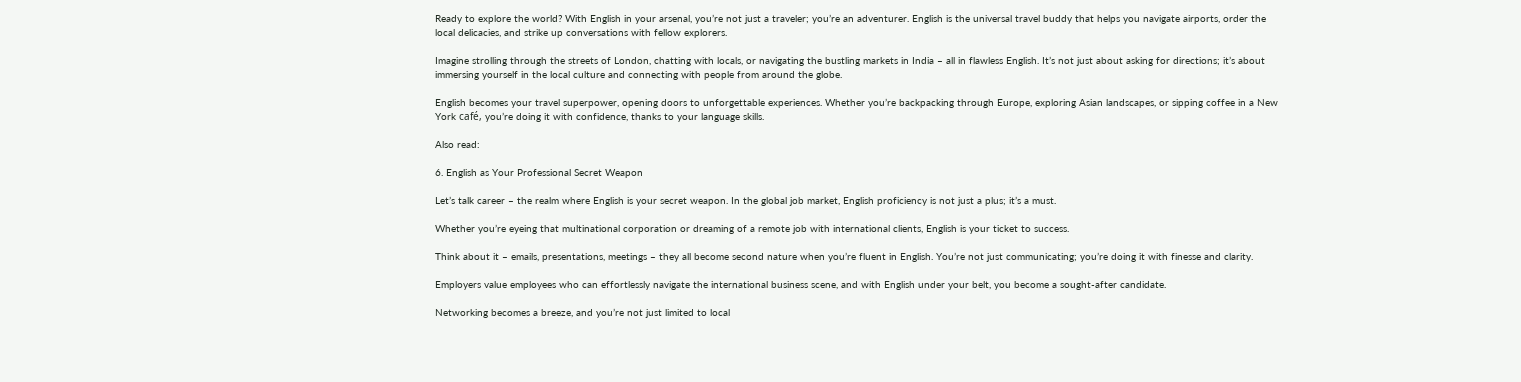Ready to explore the world? With English in your arsenal, you’re not just a traveler; you’re an adventurer. English is the universal travel buddy that helps you navigate airports, order the local delicacies, and strike up conversations with fellow explorers.

Imagine strolling through the streets of London, chatting with locals, or navigating the bustling markets in India – all in flawless English. It’s not just about asking for directions; it’s about immersing yourself in the local culture and connecting with people from around the globe.

English becomes your travel superpower, opening doors to unforgettable experiences. Whether you’re backpacking through Europe, exploring Asian landscapes, or sipping coffee in a New York café, you’re doing it with confidence, thanks to your language skills.

Also read:

6. English as Your Professional Secret Weapon

Let’s talk career – the realm where English is your secret weapon. In the global job market, English proficiency is not just a plus; it’s a must.

Whether you’re eyeing that multinational corporation or dreaming of a remote job with international clients, English is your ticket to success.

Think about it – emails, presentations, meetings – they all become second nature when you’re fluent in English. You’re not just communicating; you’re doing it with finesse and clarity.

Employers value employees who can effortlessly navigate the international business scene, and with English under your belt, you become a sought-after candidate.

Networking becomes a breeze, and you’re not just limited to local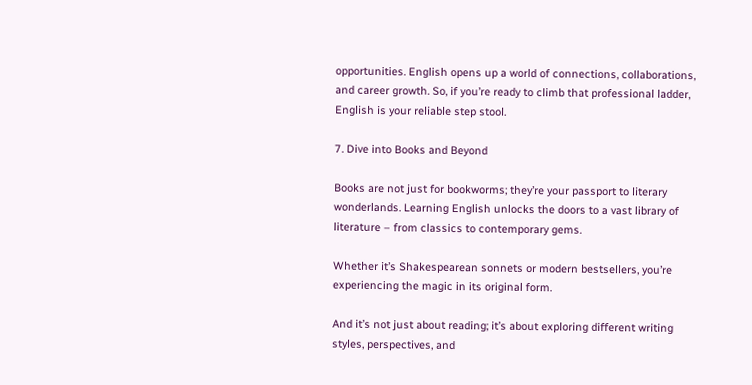opportunities. English opens up a world of connections, collaborations, and career growth. So, if you’re ready to climb that professional ladder, English is your reliable step stool.

7. Dive into Books and Beyond

Books are not just for bookworms; they’re your passport to literary wonderlands. Learning English unlocks the doors to a vast library of literature – from classics to contemporary gems.

Whether it’s Shakespearean sonnets or modern bestsellers, you’re experiencing the magic in its original form.

And it’s not just about reading; it’s about exploring different writing styles, perspectives, and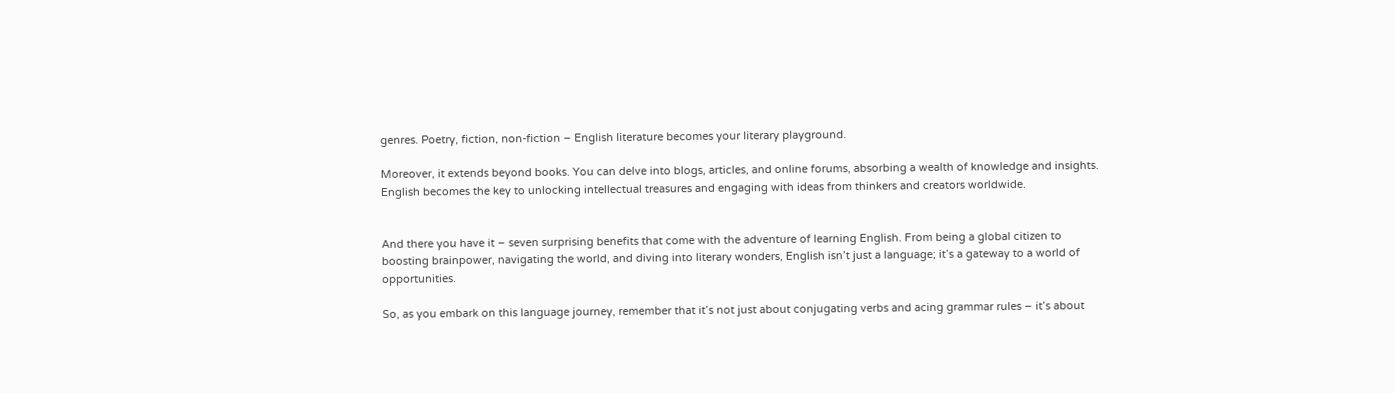genres. Poetry, fiction, non-fiction – English literature becomes your literary playground.

Moreover, it extends beyond books. You can delve into blogs, articles, and online forums, absorbing a wealth of knowledge and insights. English becomes the key to unlocking intellectual treasures and engaging with ideas from thinkers and creators worldwide.


And there you have it – seven surprising benefits that come with the adventure of learning English. From being a global citizen to boosting brainpower, navigating the world, and diving into literary wonders, English isn’t just a language; it’s a gateway to a world of opportunities.

So, as you embark on this language journey, remember that it’s not just about conjugating verbs and acing grammar rules – it’s about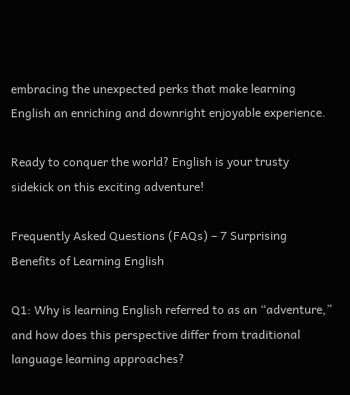embracing the unexpected perks that make learning English an enriching and downright enjoyable experience.

Ready to conquer the world? English is your trusty sidekick on this exciting adventure!

Frequently Asked Questions (FAQs) – 7 Surprising Benefits of Learning English

Q1: Why is learning English referred to as an “adventure,” and how does this perspective differ from traditional language learning approaches?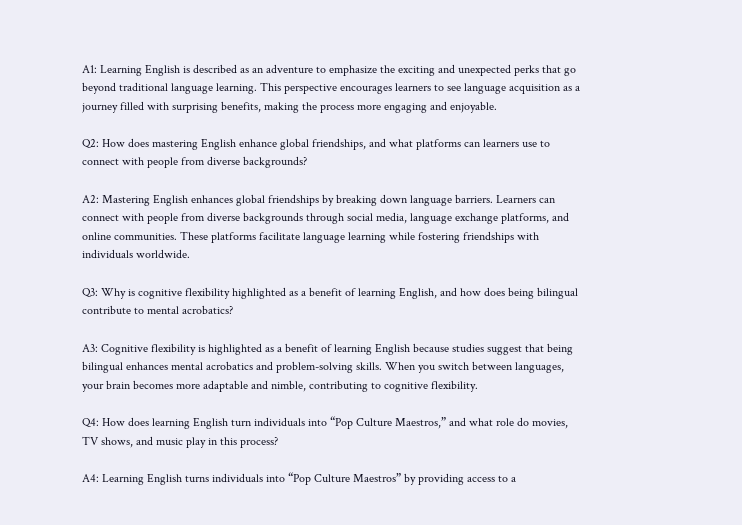A1: Learning English is described as an adventure to emphasize the exciting and unexpected perks that go beyond traditional language learning. This perspective encourages learners to see language acquisition as a journey filled with surprising benefits, making the process more engaging and enjoyable.

Q2: How does mastering English enhance global friendships, and what platforms can learners use to connect with people from diverse backgrounds?

A2: Mastering English enhances global friendships by breaking down language barriers. Learners can connect with people from diverse backgrounds through social media, language exchange platforms, and online communities. These platforms facilitate language learning while fostering friendships with individuals worldwide.

Q3: Why is cognitive flexibility highlighted as a benefit of learning English, and how does being bilingual contribute to mental acrobatics?

A3: Cognitive flexibility is highlighted as a benefit of learning English because studies suggest that being bilingual enhances mental acrobatics and problem-solving skills. When you switch between languages, your brain becomes more adaptable and nimble, contributing to cognitive flexibility.

Q4: How does learning English turn individuals into “Pop Culture Maestros,” and what role do movies, TV shows, and music play in this process?

A4: Learning English turns individuals into “Pop Culture Maestros” by providing access to a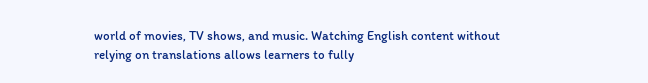world of movies, TV shows, and music. Watching English content without relying on translations allows learners to fully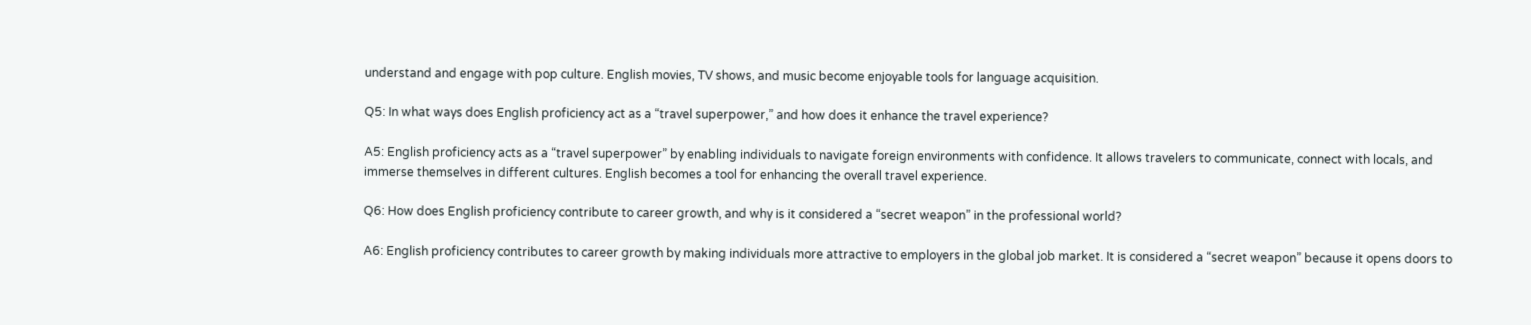understand and engage with pop culture. English movies, TV shows, and music become enjoyable tools for language acquisition.

Q5: In what ways does English proficiency act as a “travel superpower,” and how does it enhance the travel experience?

A5: English proficiency acts as a “travel superpower” by enabling individuals to navigate foreign environments with confidence. It allows travelers to communicate, connect with locals, and immerse themselves in different cultures. English becomes a tool for enhancing the overall travel experience.

Q6: How does English proficiency contribute to career growth, and why is it considered a “secret weapon” in the professional world?

A6: English proficiency contributes to career growth by making individuals more attractive to employers in the global job market. It is considered a “secret weapon” because it opens doors to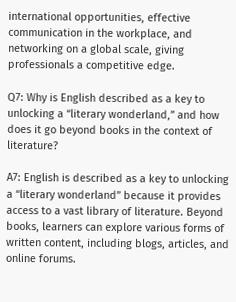international opportunities, effective communication in the workplace, and networking on a global scale, giving professionals a competitive edge.

Q7: Why is English described as a key to unlocking a “literary wonderland,” and how does it go beyond books in the context of literature?

A7: English is described as a key to unlocking a “literary wonderland” because it provides access to a vast library of literature. Beyond books, learners can explore various forms of written content, including blogs, articles, and online forums.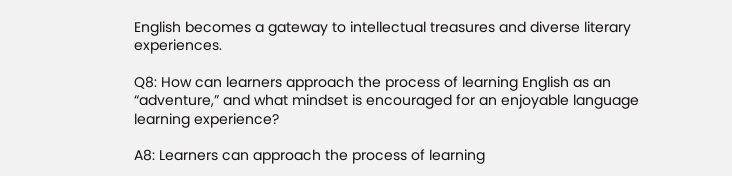English becomes a gateway to intellectual treasures and diverse literary experiences.

Q8: How can learners approach the process of learning English as an “adventure,” and what mindset is encouraged for an enjoyable language learning experience?

A8: Learners can approach the process of learning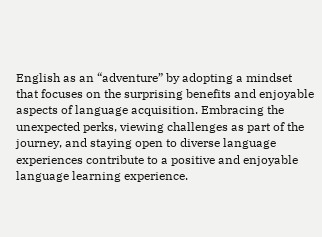English as an “adventure” by adopting a mindset that focuses on the surprising benefits and enjoyable aspects of language acquisition. Embracing the unexpected perks, viewing challenges as part of the journey, and staying open to diverse language experiences contribute to a positive and enjoyable language learning experience.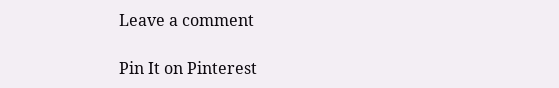Leave a comment

Pin It on Pinterest